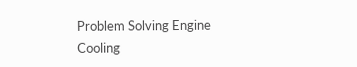Problem Solving Engine Cooling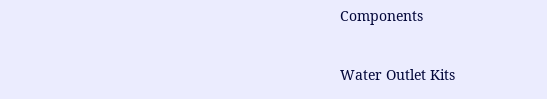Components

Water Outlet Kits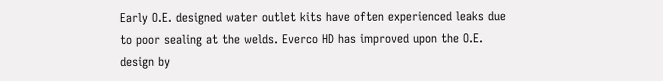Early O.E. designed water outlet kits have often experienced leaks due to poor sealing at the welds. Everco HD has improved upon the O.E. design by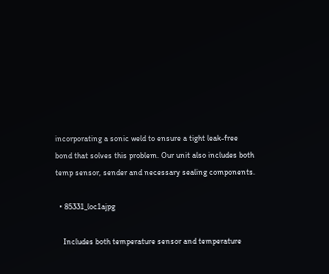incorporating a sonic weld to ensure a tight leak-free bond that solves this problem. Our unit also includes both temp sensor, sender and necessary sealing components.

  • 85331_loc1ajpg

    Includes both temperature sensor and temperature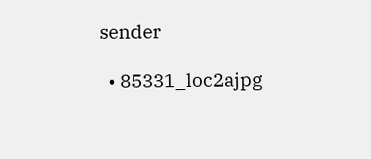sender

  • 85331_loc2ajpg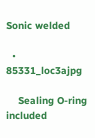Sonic welded

  • 85331_loc3ajpg

    Sealing O-ring included